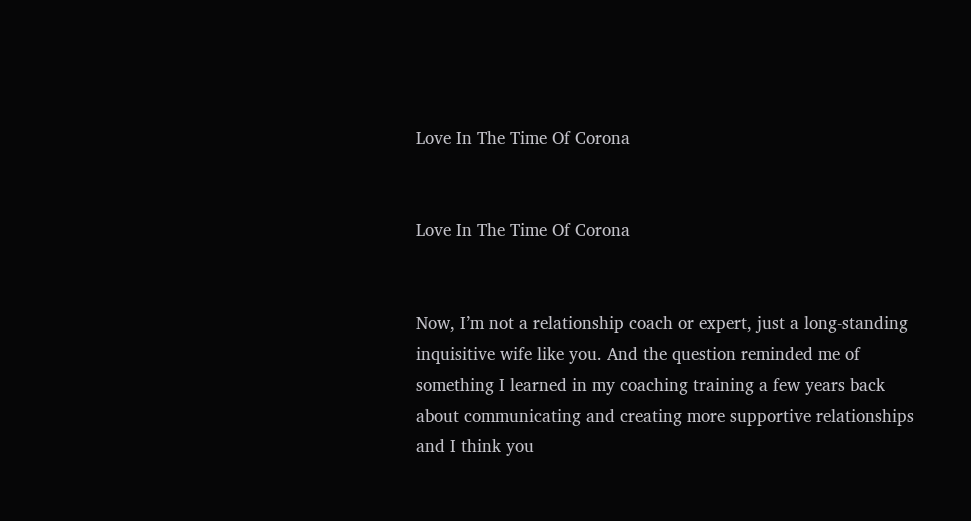Love In The Time Of Corona


Love In The Time Of Corona


Now, I’m not a relationship coach or expert, just a long-standing inquisitive wife like you. And the question reminded me of something I learned in my coaching training a few years back about communicating and creating more supportive relationships and I think you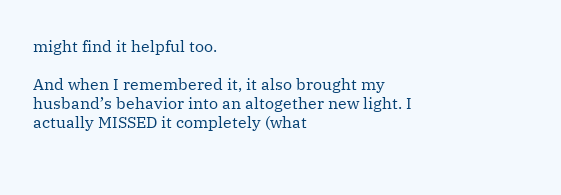might find it helpful too.

And when I remembered it, it also brought my husband’s behavior into an altogether new light. I actually MISSED it completely (what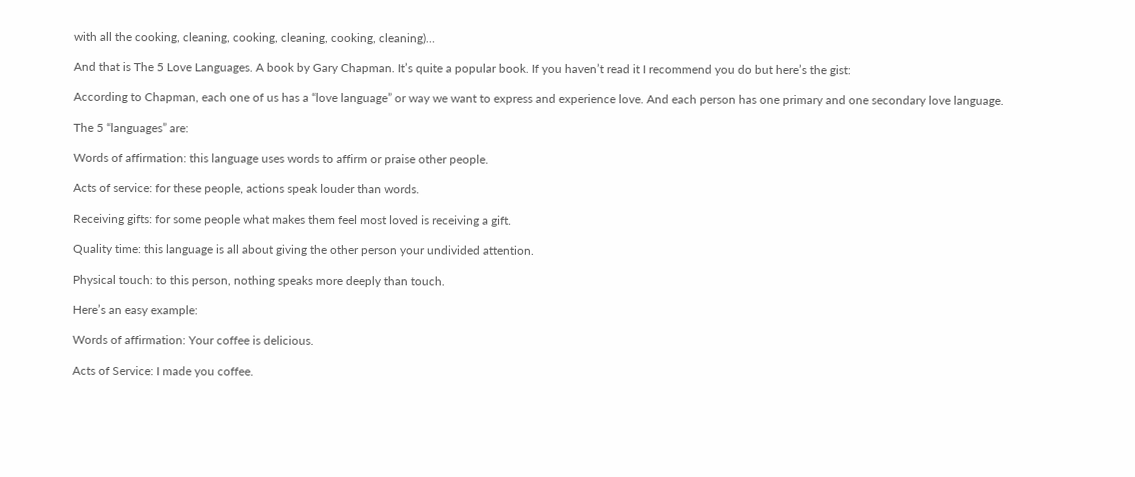with all the cooking, cleaning, cooking, cleaning, cooking, cleaning)…

And that is The 5 Love Languages. A book by Gary Chapman. It’s quite a popular book. If you haven’t read it I recommend you do but here’s the gist:

According to Chapman, each one of us has a “love language” or way we want to express and experience love. And each person has one primary and one secondary love language.

The 5 “languages” are:

Words of affirmation: this language uses words to affirm or praise other people.

Acts of service: for these people, actions speak louder than words.

Receiving gifts: for some people what makes them feel most loved is receiving a gift.

Quality time: this language is all about giving the other person your undivided attention.

Physical touch: to this person, nothing speaks more deeply than touch.

Here’s an easy example:

Words of affirmation: Your coffee is delicious.

Acts of Service: I made you coffee.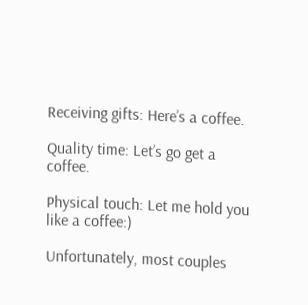Receiving gifts: Here’s a coffee.

Quality time: Let’s go get a coffee.

Physical touch: Let me hold you like a coffee:)

Unfortunately, most couples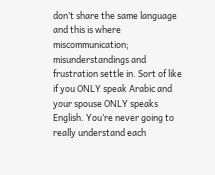don’t share the same language and this is where miscommunication; misunderstandings and frustration settle in. Sort of like if you ONLY speak Arabic and your spouse ONLY speaks English. You’re never going to really understand each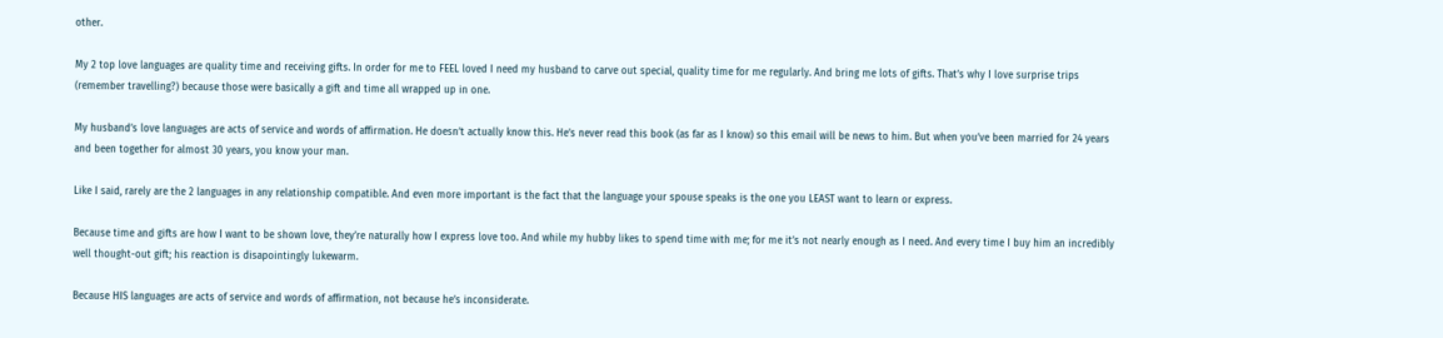other.

My 2 top love languages are quality time and receiving gifts. In order for me to FEEL loved I need my husband to carve out special, quality time for me regularly. And bring me lots of gifts. That’s why I love surprise trips (remember travelling?) because those were basically a gift and time all wrapped up in one.

My husband’s love languages are acts of service and words of affirmation. He doesn’t actually know this. He’s never read this book (as far as I know) so this email will be news to him. But when you’ve been married for 24 years and been together for almost 30 years, you know your man.

Like I said, rarely are the 2 languages in any relationship compatible. And even more important is the fact that the language your spouse speaks is the one you LEAST want to learn or express.

Because time and gifts are how I want to be shown love, they’re naturally how I express love too. And while my hubby likes to spend time with me; for me it’s not nearly enough as I need. And every time I buy him an incredibly well thought-out gift; his reaction is disapointingly lukewarm.

Because HIS languages are acts of service and words of affirmation, not because he’s inconsiderate.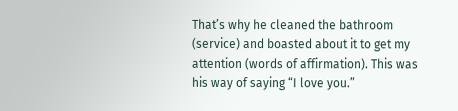That’s why he cleaned the bathroom (service) and boasted about it to get my attention (words of affirmation). This was his way of saying “I love you.”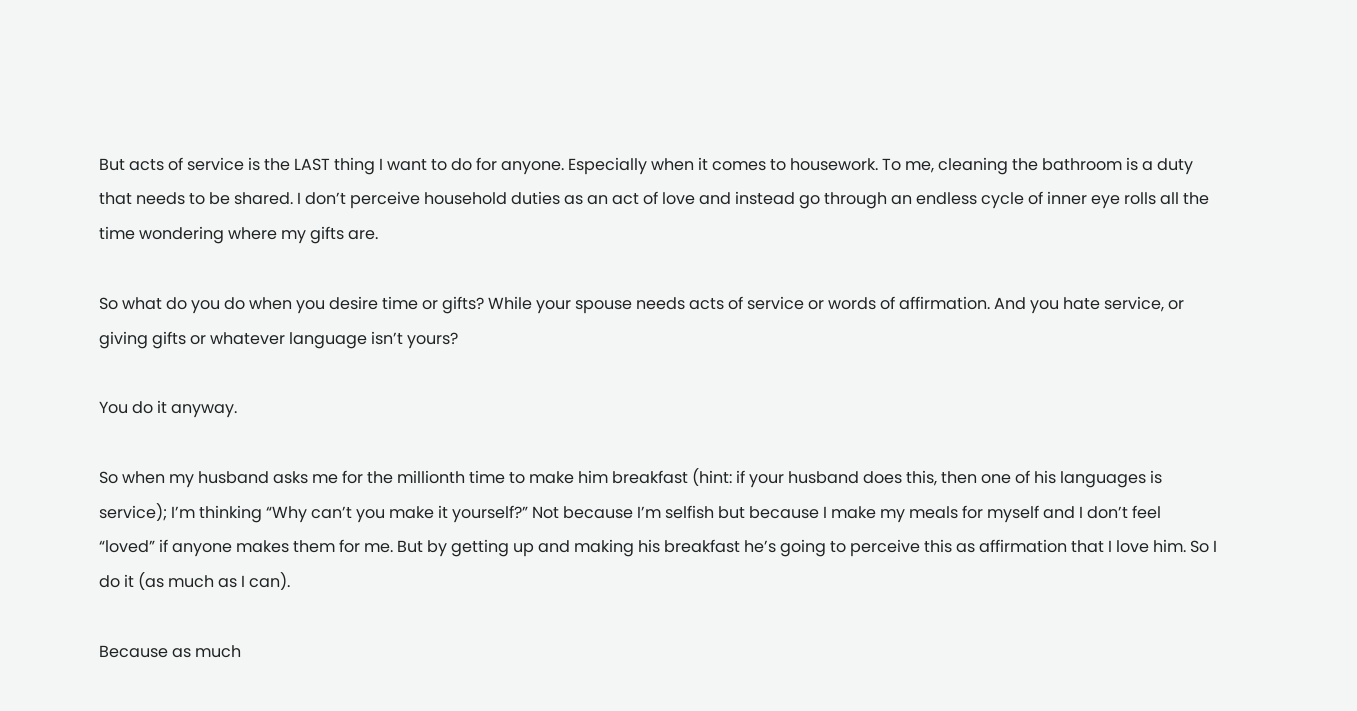But acts of service is the LAST thing I want to do for anyone. Especially when it comes to housework. To me, cleaning the bathroom is a duty that needs to be shared. I don’t perceive household duties as an act of love and instead go through an endless cycle of inner eye rolls all the time wondering where my gifts are.

So what do you do when you desire time or gifts? While your spouse needs acts of service or words of affirmation. And you hate service, or giving gifts or whatever language isn’t yours?

You do it anyway.

So when my husband asks me for the millionth time to make him breakfast (hint: if your husband does this, then one of his languages is service); I’m thinking “Why can’t you make it yourself?” Not because I’m selfish but because I make my meals for myself and I don’t feel “loved” if anyone makes them for me. But by getting up and making his breakfast he’s going to perceive this as affirmation that I love him. So I do it (as much as I can).

Because as much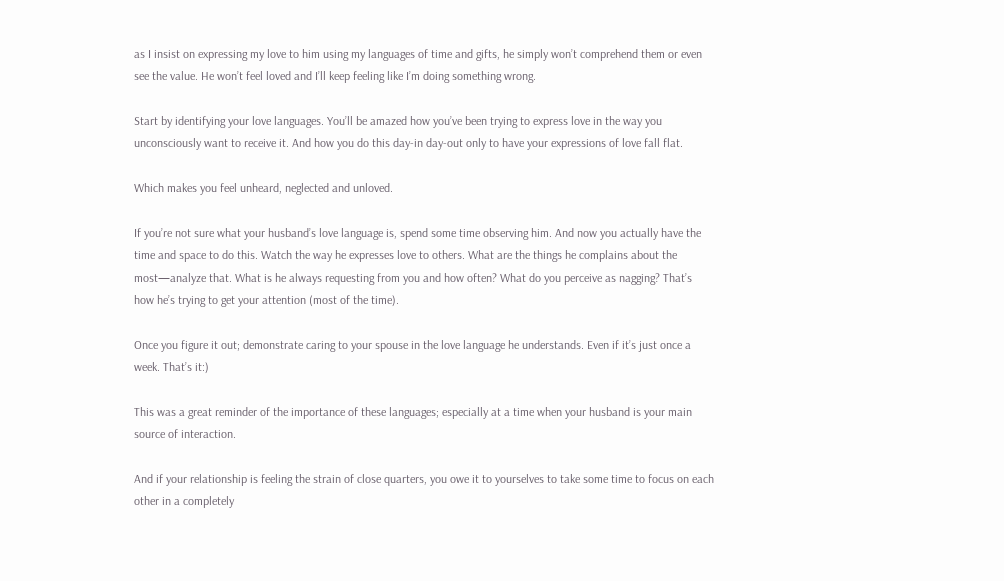as I insist on expressing my love to him using my languages of time and gifts, he simply won’t comprehend them or even see the value. He won’t feel loved and I’ll keep feeling like I’m doing something wrong.

Start by identifying your love languages. You’ll be amazed how you’ve been trying to express love in the way you unconsciously want to receive it. And how you do this day-in day-out only to have your expressions of love fall flat.

Which makes you feel unheard, neglected and unloved.

If you’re not sure what your husband’s love language is, spend some time observing him. And now you actually have the time and space to do this. Watch the way he expresses love to others. What are the things he complains about the most—analyze that. What is he always requesting from you and how often? What do you perceive as nagging? That’s how he’s trying to get your attention (most of the time).

Once you figure it out; demonstrate caring to your spouse in the love language he understands. Even if it’s just once a week. That’s it:)

This was a great reminder of the importance of these languages; especially at a time when your husband is your main source of interaction.

And if your relationship is feeling the strain of close quarters, you owe it to yourselves to take some time to focus on each other in a completely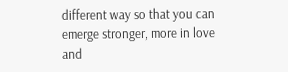different way so that you can emerge stronger, more in love and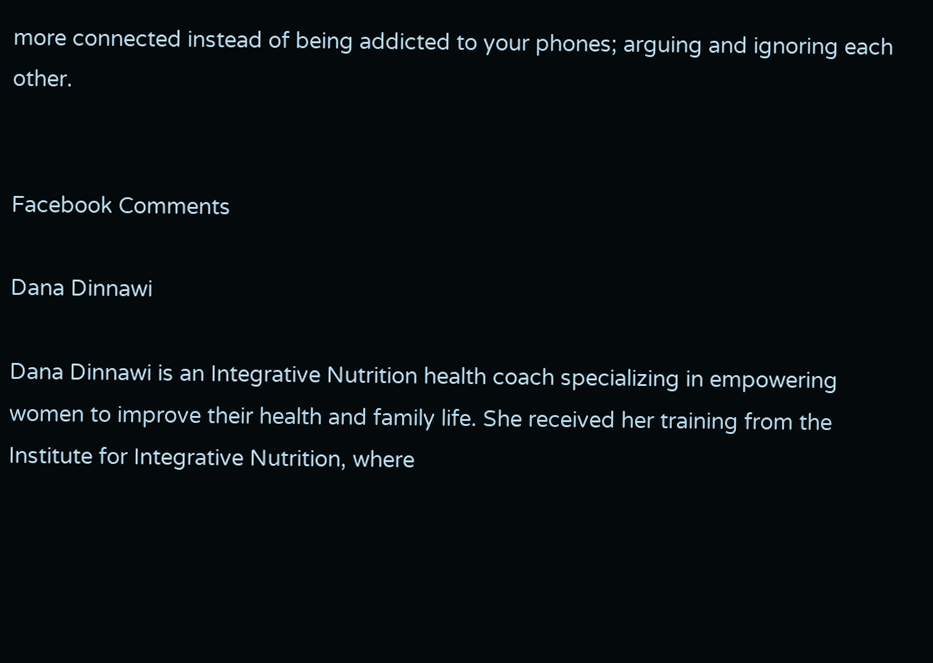more connected instead of being addicted to your phones; arguing and ignoring each other.


Facebook Comments

Dana Dinnawi

Dana Dinnawi is an Integrative Nutrition health coach specializing in empowering women to improve their health and family life. She received her training from the Institute for Integrative Nutrition, where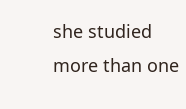she studied more than one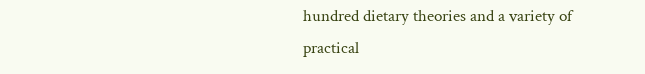hundred dietary theories and a variety of practical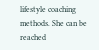lifestyle coaching methods. She can be reached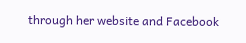through her website and Facebook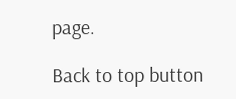page.

Back to top button